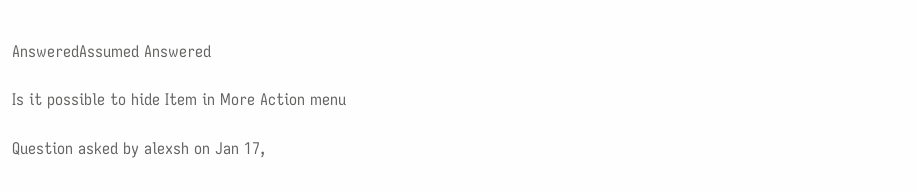AnsweredAssumed Answered

Is it possible to hide Item in More Action menu

Question asked by alexsh on Jan 17,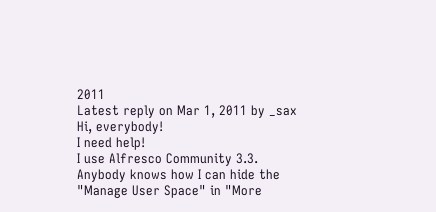2011
Latest reply on Mar 1, 2011 by _sax
Hi, everybody!
I need help!
I use Alfresco Community 3.3.
Anybody knows how I can hide the "Manage User Space" in "More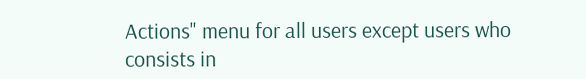Actions" menu for all users except users who consists in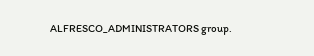ALFRESCO_ADMINISTRATORS group.